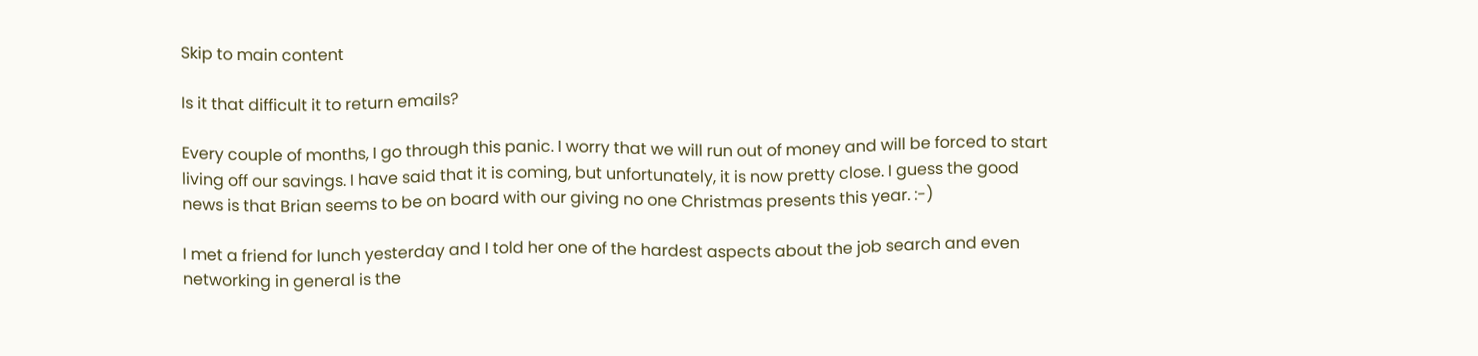Skip to main content

Is it that difficult it to return emails?

Every couple of months, I go through this panic. I worry that we will run out of money and will be forced to start living off our savings. I have said that it is coming, but unfortunately, it is now pretty close. I guess the good news is that Brian seems to be on board with our giving no one Christmas presents this year. :-)

I met a friend for lunch yesterday and I told her one of the hardest aspects about the job search and even networking in general is the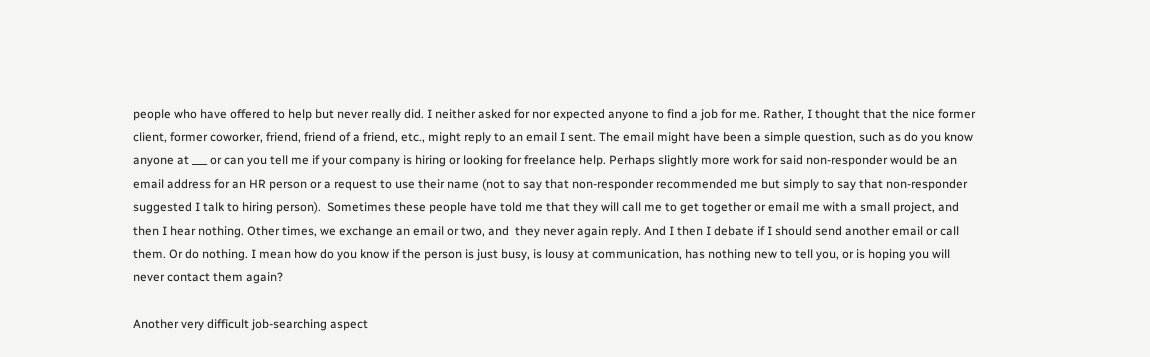people who have offered to help but never really did. I neither asked for nor expected anyone to find a job for me. Rather, I thought that the nice former client, former coworker, friend, friend of a friend, etc., might reply to an email I sent. The email might have been a simple question, such as do you know anyone at ___ or can you tell me if your company is hiring or looking for freelance help. Perhaps slightly more work for said non-responder would be an email address for an HR person or a request to use their name (not to say that non-responder recommended me but simply to say that non-responder suggested I talk to hiring person).  Sometimes these people have told me that they will call me to get together or email me with a small project, and then I hear nothing. Other times, we exchange an email or two, and  they never again reply. And I then I debate if I should send another email or call them. Or do nothing. I mean how do you know if the person is just busy, is lousy at communication, has nothing new to tell you, or is hoping you will never contact them again?

Another very difficult job-searching aspect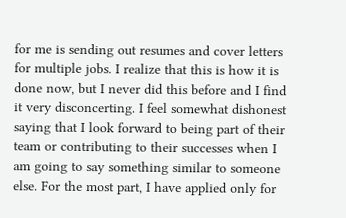for me is sending out resumes and cover letters for multiple jobs. I realize that this is how it is done now, but I never did this before and I find it very disconcerting. I feel somewhat dishonest saying that I look forward to being part of their team or contributing to their successes when I am going to say something similar to someone else. For the most part, I have applied only for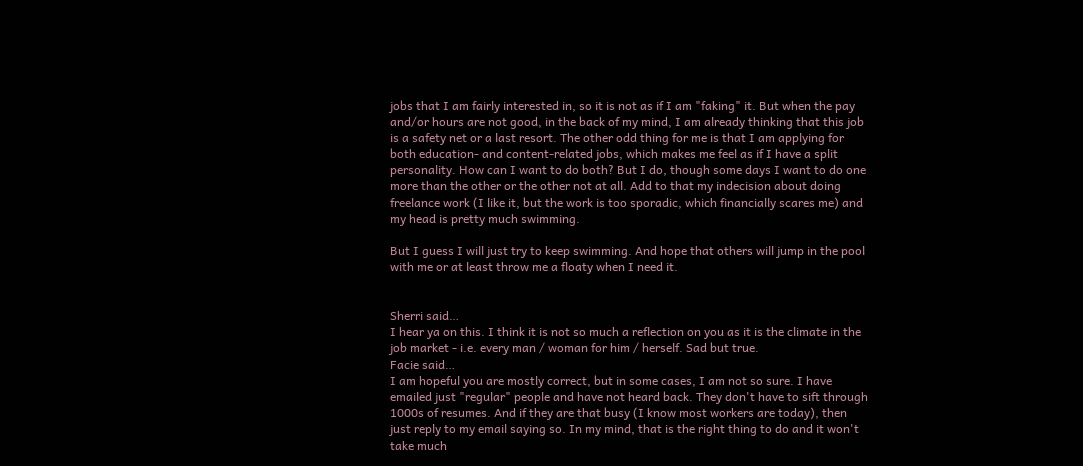jobs that I am fairly interested in, so it is not as if I am "faking" it. But when the pay and/or hours are not good, in the back of my mind, I am already thinking that this job is a safety net or a last resort. The other odd thing for me is that I am applying for both education- and content-related jobs, which makes me feel as if I have a split personality. How can I want to do both? But I do, though some days I want to do one more than the other or the other not at all. Add to that my indecision about doing freelance work (I like it, but the work is too sporadic, which financially scares me) and my head is pretty much swimming.

But I guess I will just try to keep swimming. And hope that others will jump in the pool with me or at least throw me a floaty when I need it.


Sherri said…
I hear ya on this. I think it is not so much a reflection on you as it is the climate in the job market - i.e. every man / woman for him / herself. Sad but true.
Facie said…
I am hopeful you are mostly correct, but in some cases, I am not so sure. I have emailed just "regular" people and have not heard back. They don't have to sift through 1000s of resumes. And if they are that busy (I know most workers are today), then just reply to my email saying so. In my mind, that is the right thing to do and it won't take much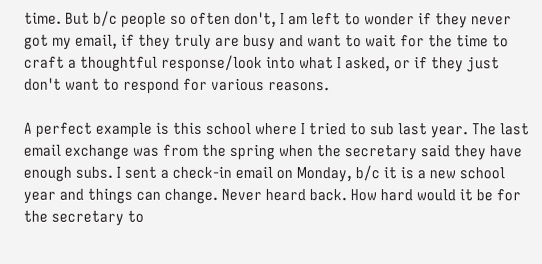time. But b/c people so often don't, I am left to wonder if they never got my email, if they truly are busy and want to wait for the time to craft a thoughtful response/look into what I asked, or if they just don't want to respond for various reasons.

A perfect example is this school where I tried to sub last year. The last email exchange was from the spring when the secretary said they have enough subs. I sent a check-in email on Monday, b/c it is a new school year and things can change. Never heard back. How hard would it be for the secretary to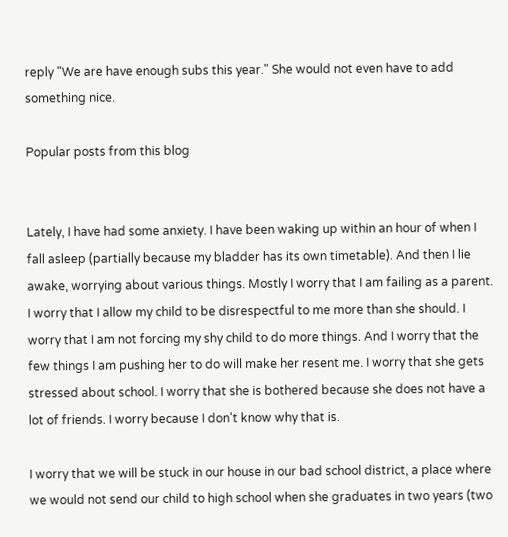reply "We are have enough subs this year." She would not even have to add something nice.

Popular posts from this blog


Lately, I have had some anxiety. I have been waking up within an hour of when I fall asleep (partially because my bladder has its own timetable). And then I lie awake, worrying about various things. Mostly I worry that I am failing as a parent. I worry that I allow my child to be disrespectful to me more than she should. I worry that I am not forcing my shy child to do more things. And I worry that the few things I am pushing her to do will make her resent me. I worry that she gets stressed about school. I worry that she is bothered because she does not have a lot of friends. I worry because I don't know why that is.

I worry that we will be stuck in our house in our bad school district, a place where we would not send our child to high school when she graduates in two years (two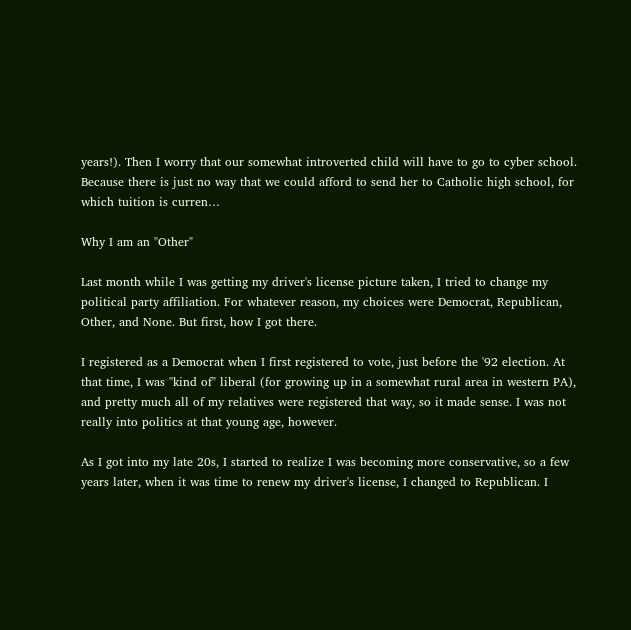years!). Then I worry that our somewhat introverted child will have to go to cyber school. Because there is just no way that we could afford to send her to Catholic high school, for which tuition is curren…

Why I am an "Other"

Last month while I was getting my driver's license picture taken, I tried to change my political party affiliation. For whatever reason, my choices were Democrat, Republican, Other, and None. But first, how I got there.

I registered as a Democrat when I first registered to vote, just before the '92 election. At that time, I was "kind of" liberal (for growing up in a somewhat rural area in western PA), and pretty much all of my relatives were registered that way, so it made sense. I was not really into politics at that young age, however.

As I got into my late 20s, I started to realize I was becoming more conservative, so a few years later, when it was time to renew my driver's license, I changed to Republican. I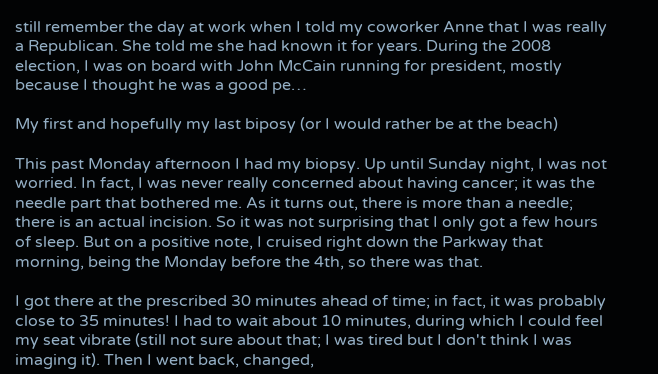still remember the day at work when I told my coworker Anne that I was really a Republican. She told me she had known it for years. During the 2008 election, I was on board with John McCain running for president, mostly because I thought he was a good pe…

My first and hopefully my last biposy (or I would rather be at the beach)

This past Monday afternoon I had my biopsy. Up until Sunday night, I was not worried. In fact, I was never really concerned about having cancer; it was the needle part that bothered me. As it turns out, there is more than a needle; there is an actual incision. So it was not surprising that I only got a few hours of sleep. But on a positive note, I cruised right down the Parkway that morning, being the Monday before the 4th, so there was that.

I got there at the prescribed 30 minutes ahead of time; in fact, it was probably close to 35 minutes! I had to wait about 10 minutes, during which I could feel my seat vibrate (still not sure about that; I was tired but I don't think I was imaging it). Then I went back, changed,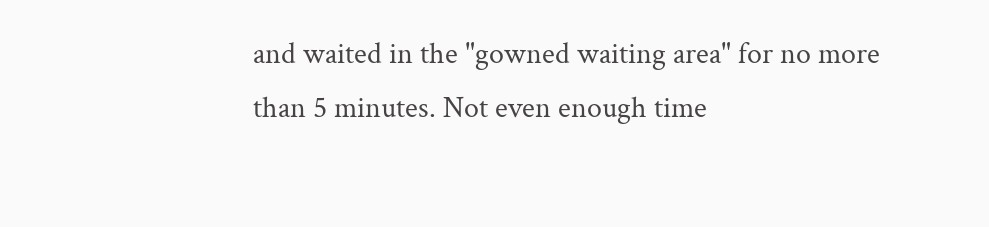and waited in the "gowned waiting area" for no more than 5 minutes. Not even enough time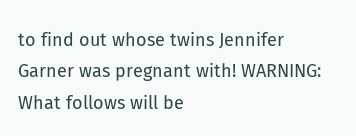to find out whose twins Jennifer Garner was pregnant with! WARNING: What follows will be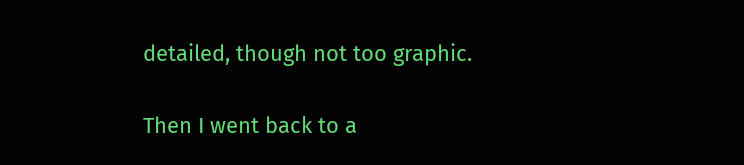detailed, though not too graphic.

Then I went back to a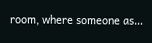room, where someone as…